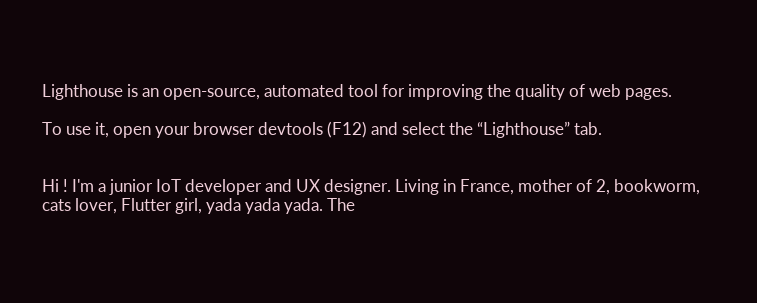Lighthouse is an open-source, automated tool for improving the quality of web pages.

To use it, open your browser devtools (F12) and select the “Lighthouse” tab.


Hi ! I'm a junior IoT developer and UX designer. Living in France, mother of 2, bookworm, cats lover, Flutter girl, yada yada yada. The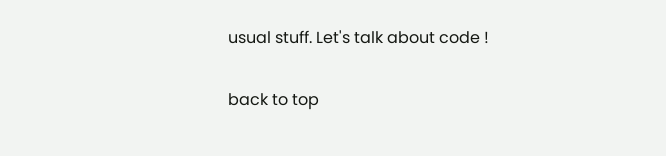usual stuff. Let's talk about code !

back to top